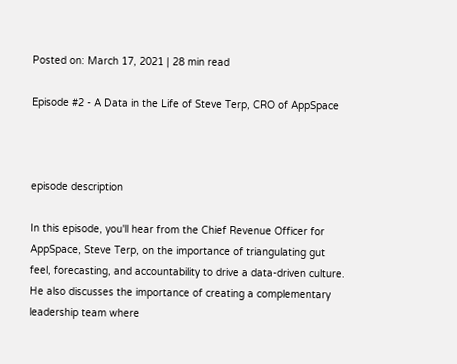Posted on: March 17, 2021 | 28 min read

Episode #2 - A Data in the Life of Steve Terp, CRO of AppSpace



episode description

In this episode, you'll hear from the Chief Revenue Officer for AppSpace, Steve Terp, on the importance of triangulating gut feel, forecasting, and accountability to drive a data-driven culture.  He also discusses the importance of creating a complementary leadership team where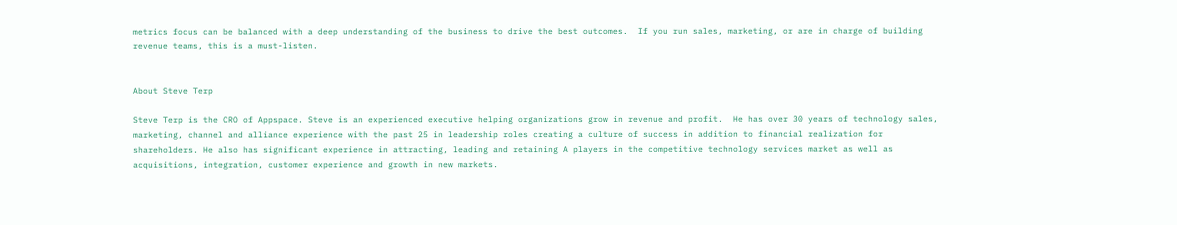metrics focus can be balanced with a deep understanding of the business to drive the best outcomes.  If you run sales, marketing, or are in charge of building revenue teams, this is a must-listen.


About Steve Terp

Steve Terp is the CRO of Appspace. Steve is an experienced executive helping organizations grow in revenue and profit.  He has over 30 years of technology sales, marketing, channel and alliance experience with the past 25 in leadership roles creating a culture of success in addition to financial realization for shareholders. He also has significant experience in attracting, leading and retaining A players in the competitive technology services market as well as acquisitions, integration, customer experience and growth in new markets.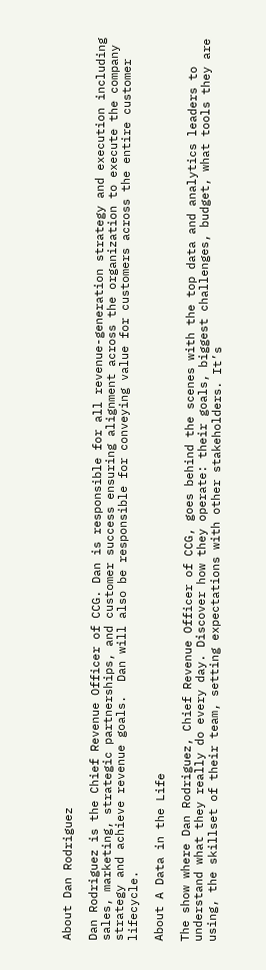About Dan Rodriguez

Dan Rodriguez is the Chief Revenue Officer of CCG. Dan is responsible for all revenue-generation strategy and execution including sales, marketing, strategic partnerships, and customer success ensuring alignment across the organization to execute the company strategy and achieve revenue goals.  Dan will also be responsible for conveying value for customers across the entire customer lifecycle.

About A Data in the Life

The show where Dan Rodriguez, Chief Revenue Officer of CCG, goes behind the scenes with the top data and analytics leaders to understand what they really do every day. Discover how they operate: their goals, biggest challenges, budget, what tools they are using, the skillset of their team, setting expectations with other stakeholders. It’s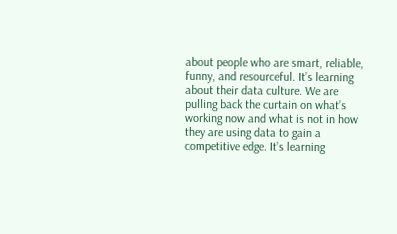about people who are smart, reliable, funny, and resourceful. It’s learning about their data culture. We are pulling back the curtain on what’s working now and what is not in how they are using data to gain a competitive edge. It’s learning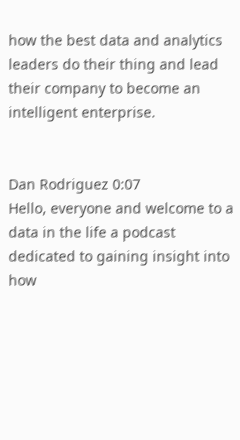how the best data and analytics leaders do their thing and lead their company to become an intelligent enterprise.


Dan Rodriguez 0:07
Hello, everyone and welcome to a data in the life a podcast dedicated to gaining insight into how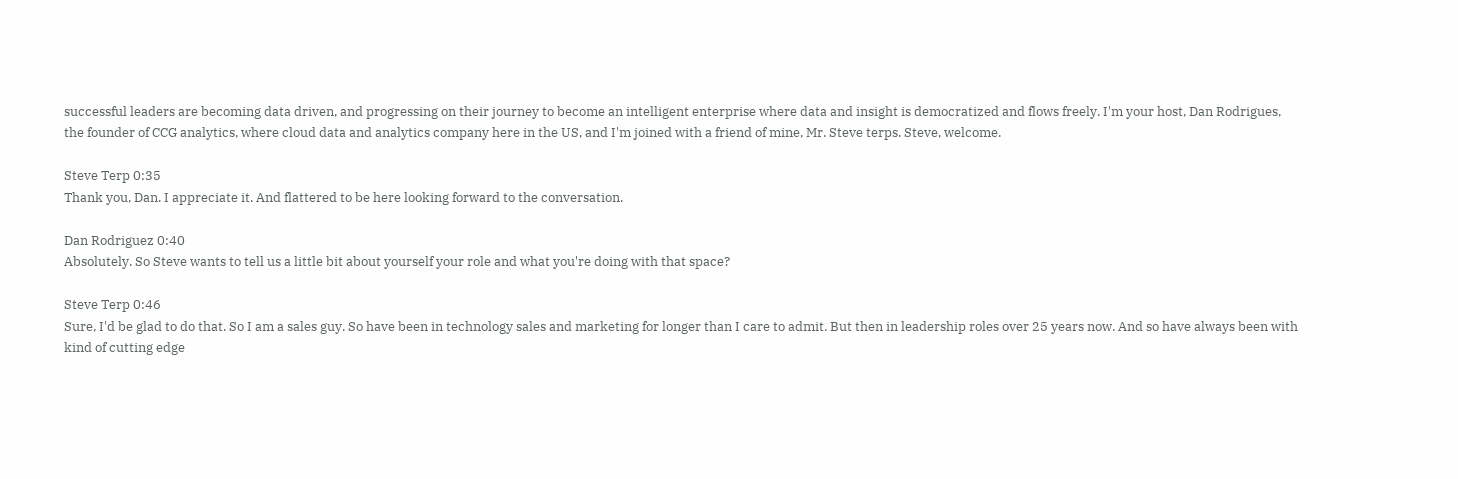successful leaders are becoming data driven, and progressing on their journey to become an intelligent enterprise where data and insight is democratized and flows freely. I'm your host, Dan Rodrigues, the founder of CCG analytics, where cloud data and analytics company here in the US, and I'm joined with a friend of mine, Mr. Steve terps. Steve, welcome.

Steve Terp 0:35
Thank you, Dan. I appreciate it. And flattered to be here looking forward to the conversation.

Dan Rodriguez 0:40
Absolutely. So Steve wants to tell us a little bit about yourself your role and what you're doing with that space?

Steve Terp 0:46
Sure, I'd be glad to do that. So I am a sales guy. So have been in technology sales and marketing for longer than I care to admit. But then in leadership roles over 25 years now. And so have always been with kind of cutting edge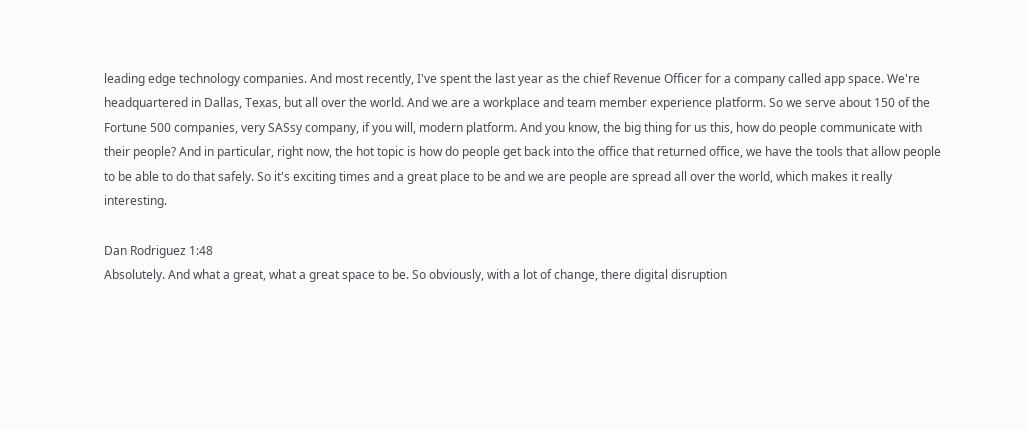leading edge technology companies. And most recently, I've spent the last year as the chief Revenue Officer for a company called app space. We're headquartered in Dallas, Texas, but all over the world. And we are a workplace and team member experience platform. So we serve about 150 of the Fortune 500 companies, very SASsy company, if you will, modern platform. And you know, the big thing for us this, how do people communicate with their people? And in particular, right now, the hot topic is how do people get back into the office that returned office, we have the tools that allow people to be able to do that safely. So it's exciting times and a great place to be and we are people are spread all over the world, which makes it really interesting.

Dan Rodriguez 1:48
Absolutely. And what a great, what a great space to be. So obviously, with a lot of change, there digital disruption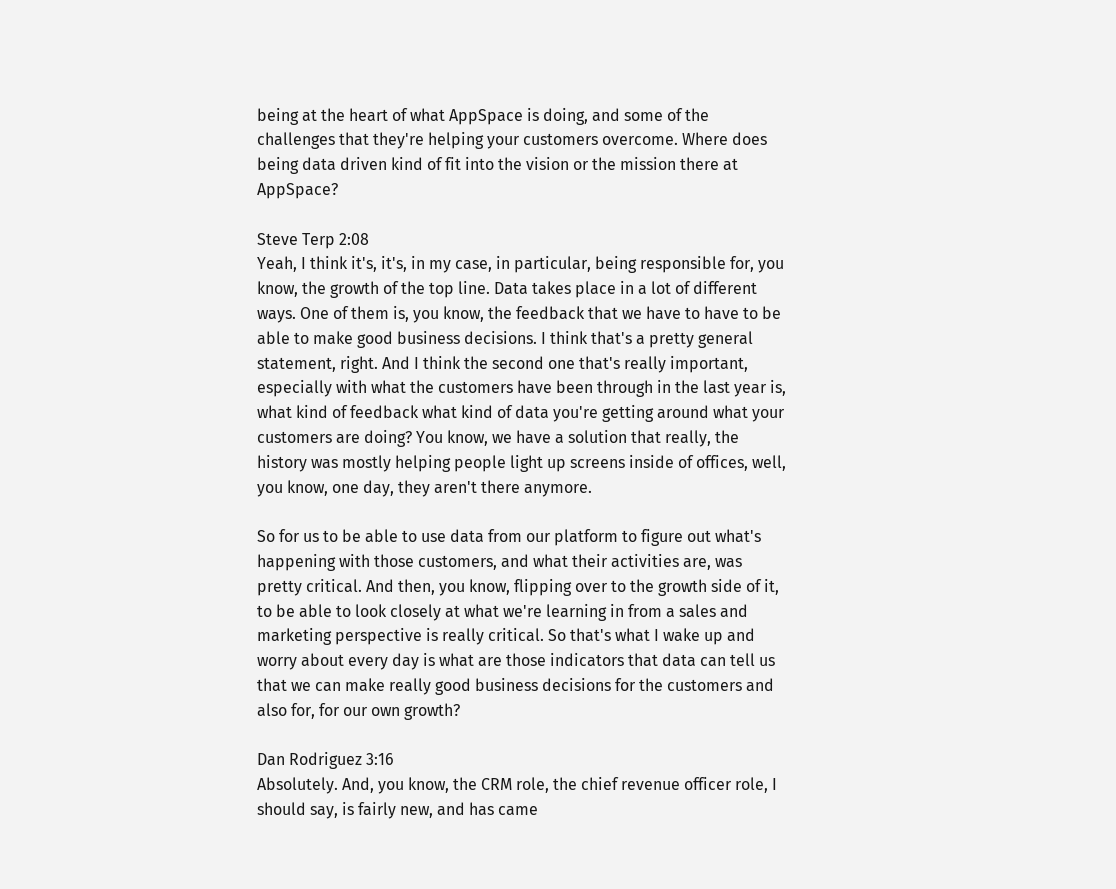being at the heart of what AppSpace is doing, and some of the challenges that they're helping your customers overcome. Where does being data driven kind of fit into the vision or the mission there at AppSpace?

Steve Terp 2:08
Yeah, I think it's, it's, in my case, in particular, being responsible for, you know, the growth of the top line. Data takes place in a lot of different ways. One of them is, you know, the feedback that we have to have to be able to make good business decisions. I think that's a pretty general statement, right. And I think the second one that's really important, especially with what the customers have been through in the last year is, what kind of feedback what kind of data you're getting around what your customers are doing? You know, we have a solution that really, the history was mostly helping people light up screens inside of offices, well, you know, one day, they aren't there anymore.

So for us to be able to use data from our platform to figure out what's happening with those customers, and what their activities are, was pretty critical. And then, you know, flipping over to the growth side of it, to be able to look closely at what we're learning in from a sales and marketing perspective is really critical. So that's what I wake up and worry about every day is what are those indicators that data can tell us that we can make really good business decisions for the customers and also for, for our own growth?

Dan Rodriguez 3:16
Absolutely. And, you know, the CRM role, the chief revenue officer role, I should say, is fairly new, and has came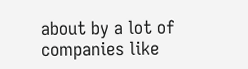about by a lot of companies like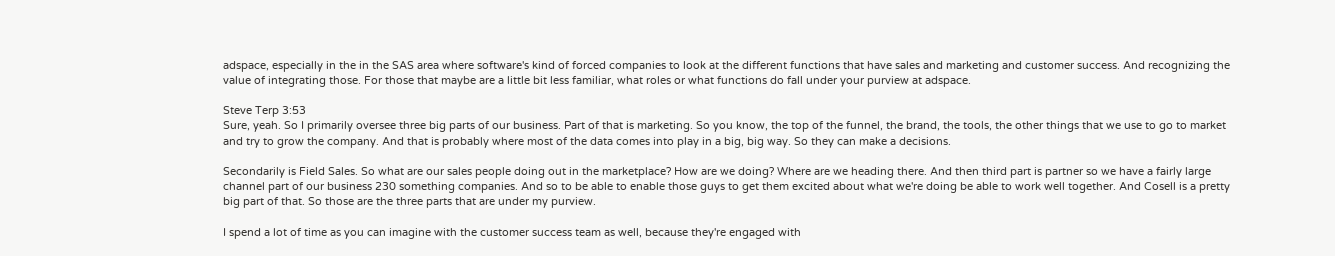adspace, especially in the in the SAS area where software's kind of forced companies to look at the different functions that have sales and marketing and customer success. And recognizing the value of integrating those. For those that maybe are a little bit less familiar, what roles or what functions do fall under your purview at adspace.

Steve Terp 3:53
Sure, yeah. So I primarily oversee three big parts of our business. Part of that is marketing. So you know, the top of the funnel, the brand, the tools, the other things that we use to go to market and try to grow the company. And that is probably where most of the data comes into play in a big, big way. So they can make a decisions.

Secondarily is Field Sales. So what are our sales people doing out in the marketplace? How are we doing? Where are we heading there. And then third part is partner so we have a fairly large channel part of our business 230 something companies. And so to be able to enable those guys to get them excited about what we're doing be able to work well together. And Cosell is a pretty big part of that. So those are the three parts that are under my purview.

I spend a lot of time as you can imagine with the customer success team as well, because they're engaged with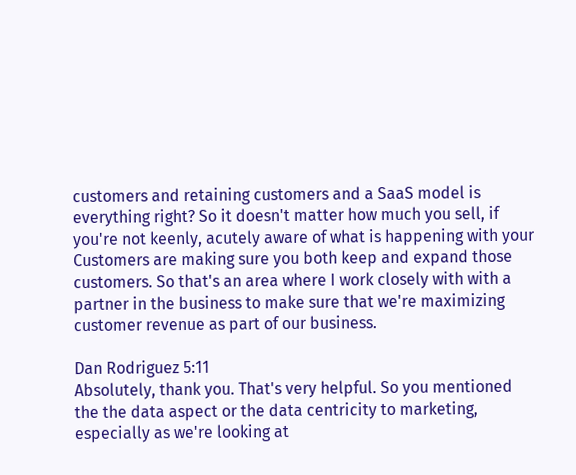customers and retaining customers and a SaaS model is everything right? So it doesn't matter how much you sell, if you're not keenly, acutely aware of what is happening with your Customers are making sure you both keep and expand those customers. So that's an area where I work closely with with a partner in the business to make sure that we're maximizing customer revenue as part of our business.

Dan Rodriguez 5:11
Absolutely, thank you. That's very helpful. So you mentioned the the data aspect or the data centricity to marketing, especially as we're looking at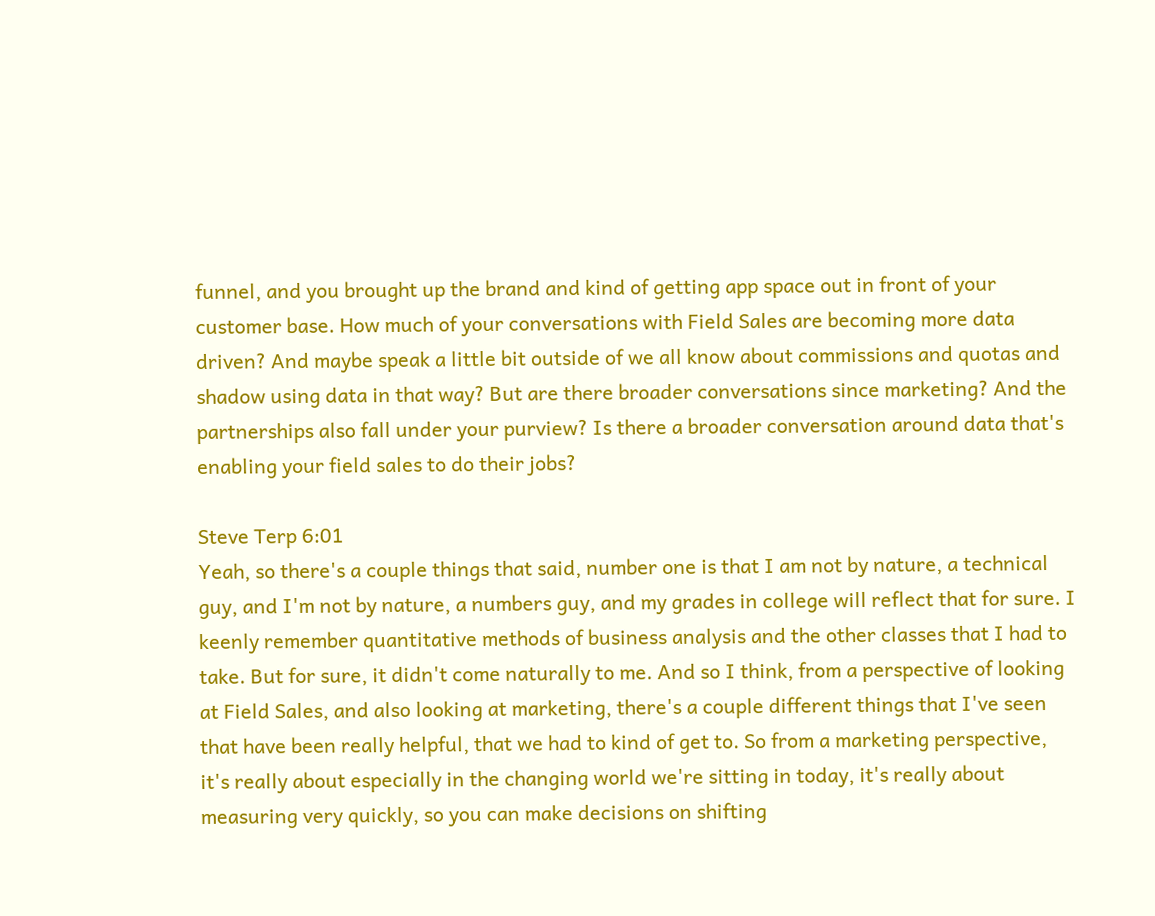funnel, and you brought up the brand and kind of getting app space out in front of your customer base. How much of your conversations with Field Sales are becoming more data driven? And maybe speak a little bit outside of we all know about commissions and quotas and shadow using data in that way? But are there broader conversations since marketing? And the partnerships also fall under your purview? Is there a broader conversation around data that's enabling your field sales to do their jobs?

Steve Terp 6:01
Yeah, so there's a couple things that said, number one is that I am not by nature, a technical guy, and I'm not by nature, a numbers guy, and my grades in college will reflect that for sure. I keenly remember quantitative methods of business analysis and the other classes that I had to take. But for sure, it didn't come naturally to me. And so I think, from a perspective of looking at Field Sales, and also looking at marketing, there's a couple different things that I've seen that have been really helpful, that we had to kind of get to. So from a marketing perspective, it's really about especially in the changing world we're sitting in today, it's really about measuring very quickly, so you can make decisions on shifting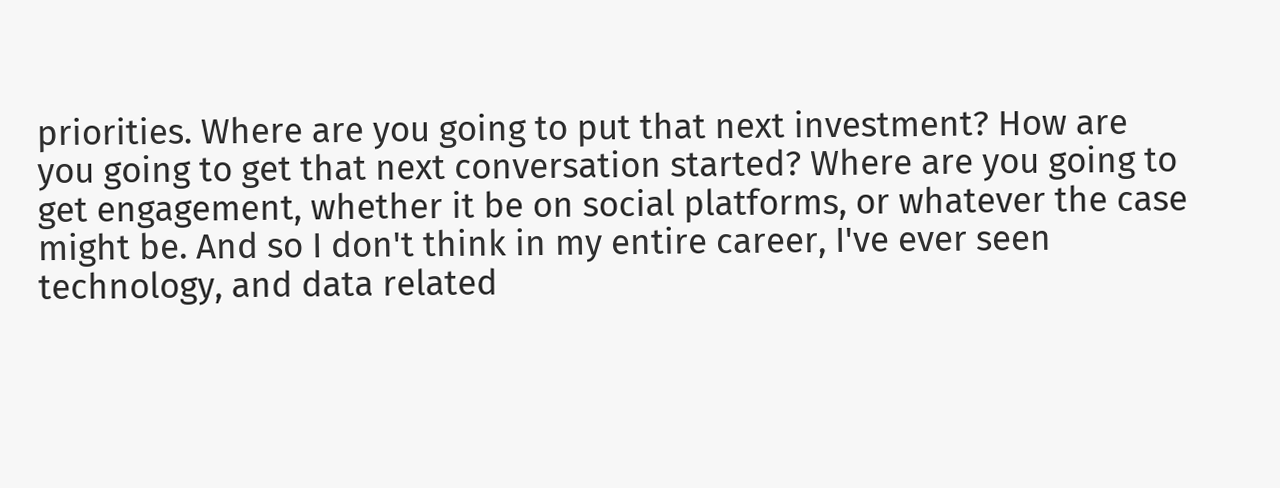priorities. Where are you going to put that next investment? How are you going to get that next conversation started? Where are you going to get engagement, whether it be on social platforms, or whatever the case might be. And so I don't think in my entire career, I've ever seen technology, and data related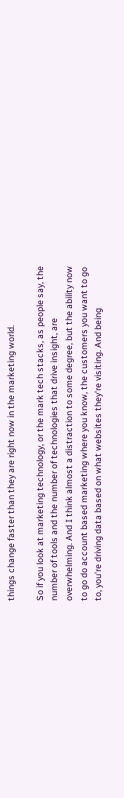things change faster than they are right now in the marketing world.

So if you look at marketing technology, or the mark tech stacks, as people say, the number of tools and the number of technologies that drive insight, are overwhelming. And I think almost a distraction to some degree, but the ability now to go do account based marketing where you know, the customers you want to go to, you're driving data based on what websites they're visiting. And being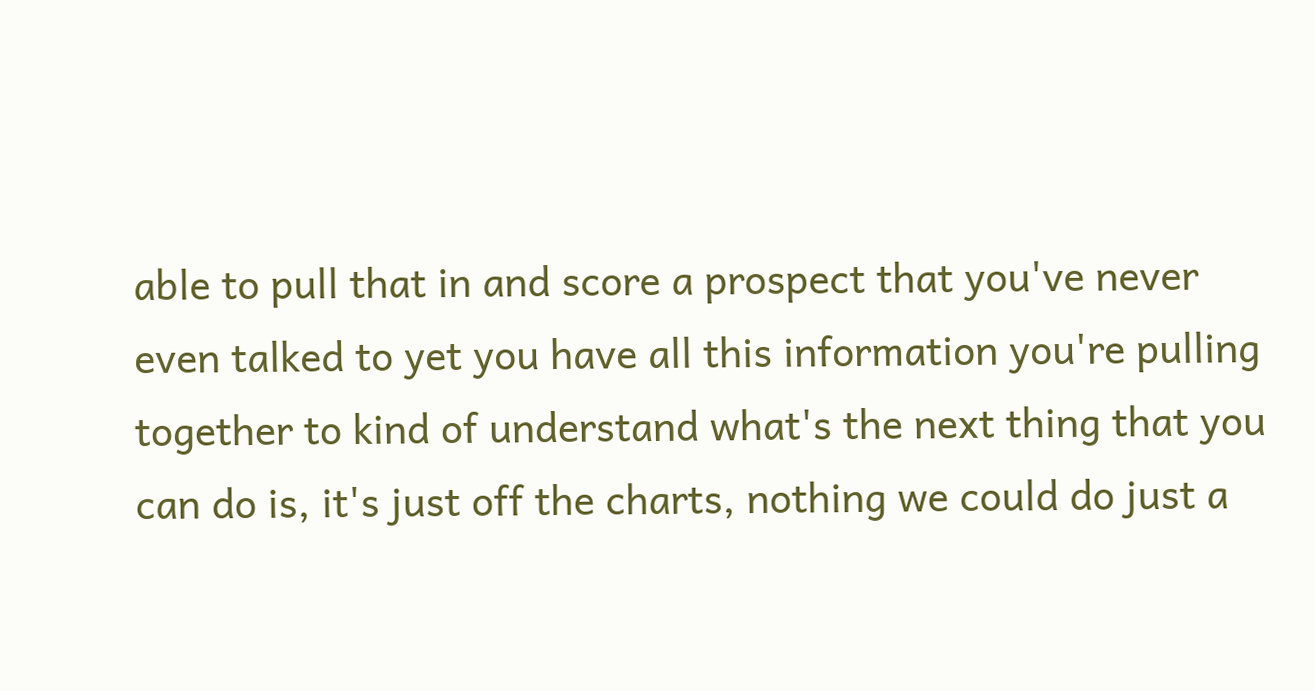able to pull that in and score a prospect that you've never even talked to yet you have all this information you're pulling together to kind of understand what's the next thing that you can do is, it's just off the charts, nothing we could do just a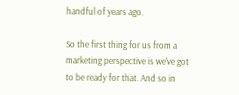handful of years ago.

So the first thing for us from a marketing perspective is we've got to be ready for that. And so in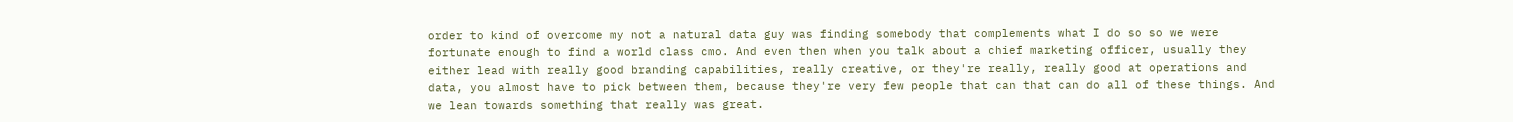order to kind of overcome my not a natural data guy was finding somebody that complements what I do so so we were fortunate enough to find a world class cmo. And even then when you talk about a chief marketing officer, usually they either lead with really good branding capabilities, really creative, or they're really, really good at operations and data, you almost have to pick between them, because they're very few people that can that can do all of these things. And we lean towards something that really was great.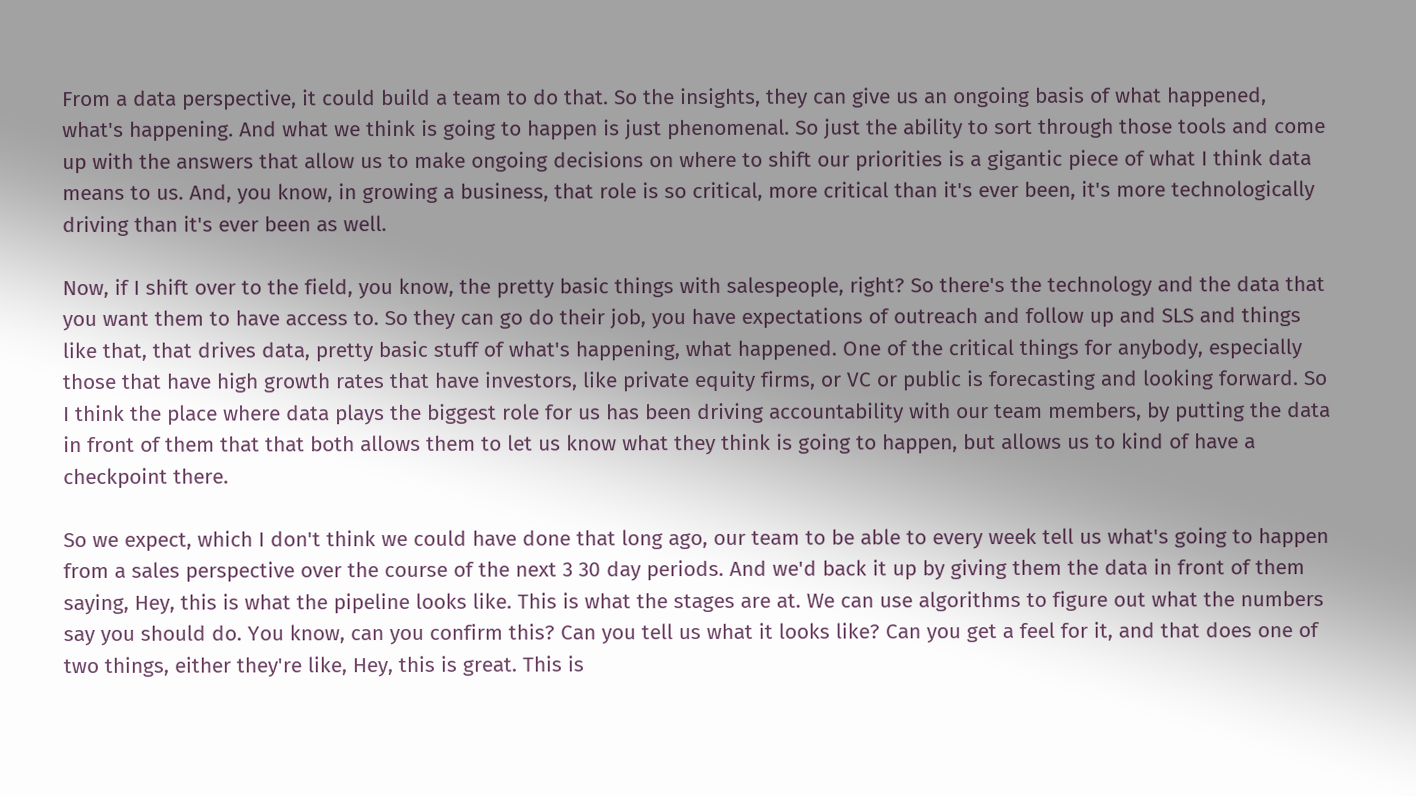From a data perspective, it could build a team to do that. So the insights, they can give us an ongoing basis of what happened, what's happening. And what we think is going to happen is just phenomenal. So just the ability to sort through those tools and come up with the answers that allow us to make ongoing decisions on where to shift our priorities is a gigantic piece of what I think data means to us. And, you know, in growing a business, that role is so critical, more critical than it's ever been, it's more technologically driving than it's ever been as well.

Now, if I shift over to the field, you know, the pretty basic things with salespeople, right? So there's the technology and the data that you want them to have access to. So they can go do their job, you have expectations of outreach and follow up and SLS and things like that, that drives data, pretty basic stuff of what's happening, what happened. One of the critical things for anybody, especially those that have high growth rates that have investors, like private equity firms, or VC or public is forecasting and looking forward. So I think the place where data plays the biggest role for us has been driving accountability with our team members, by putting the data in front of them that that both allows them to let us know what they think is going to happen, but allows us to kind of have a checkpoint there.

So we expect, which I don't think we could have done that long ago, our team to be able to every week tell us what's going to happen from a sales perspective over the course of the next 3 30 day periods. And we'd back it up by giving them the data in front of them saying, Hey, this is what the pipeline looks like. This is what the stages are at. We can use algorithms to figure out what the numbers say you should do. You know, can you confirm this? Can you tell us what it looks like? Can you get a feel for it, and that does one of two things, either they're like, Hey, this is great. This is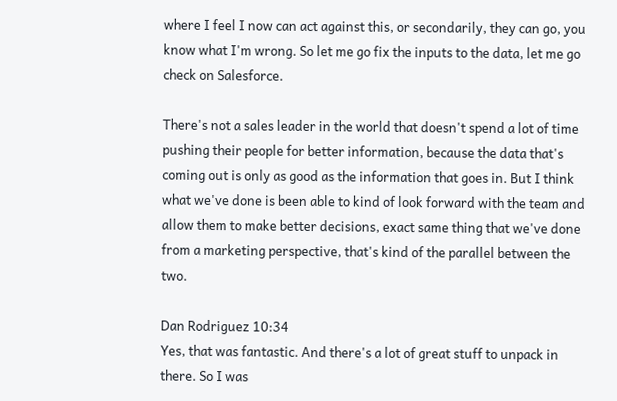where I feel I now can act against this, or secondarily, they can go, you know what I'm wrong. So let me go fix the inputs to the data, let me go check on Salesforce.

There's not a sales leader in the world that doesn't spend a lot of time pushing their people for better information, because the data that's coming out is only as good as the information that goes in. But I think what we've done is been able to kind of look forward with the team and allow them to make better decisions, exact same thing that we've done from a marketing perspective, that's kind of the parallel between the two.

Dan Rodriguez 10:34
Yes, that was fantastic. And there's a lot of great stuff to unpack in there. So I was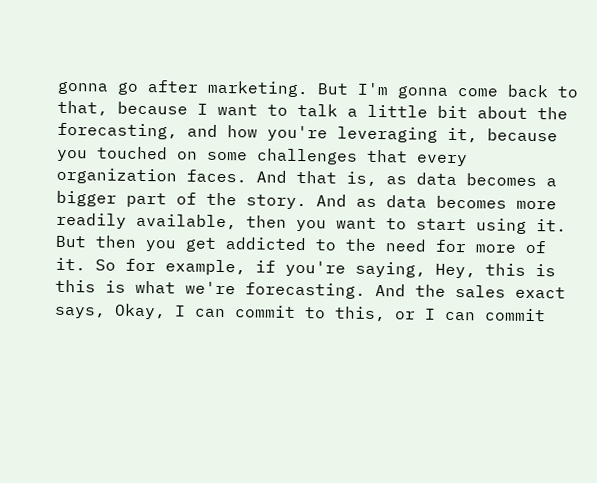gonna go after marketing. But I'm gonna come back to that, because I want to talk a little bit about the forecasting, and how you're leveraging it, because you touched on some challenges that every organization faces. And that is, as data becomes a bigger part of the story. And as data becomes more readily available, then you want to start using it. But then you get addicted to the need for more of it. So for example, if you're saying, Hey, this is this is what we're forecasting. And the sales exact says, Okay, I can commit to this, or I can commit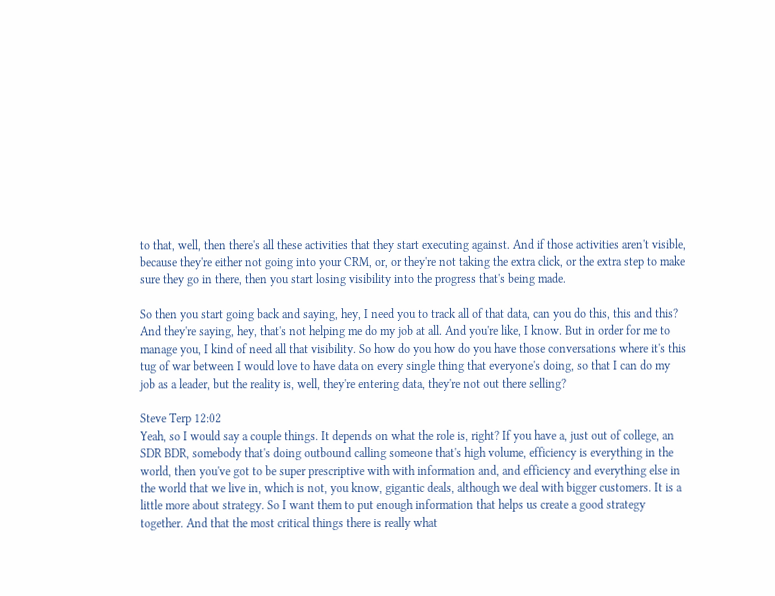to that, well, then there's all these activities that they start executing against. And if those activities aren't visible, because they're either not going into your CRM, or, or they're not taking the extra click, or the extra step to make sure they go in there, then you start losing visibility into the progress that's being made.

So then you start going back and saying, hey, I need you to track all of that data, can you do this, this and this? And they're saying, hey, that's not helping me do my job at all. And you're like, I know. But in order for me to manage you, I kind of need all that visibility. So how do you how do you have those conversations where it's this tug of war between I would love to have data on every single thing that everyone's doing, so that I can do my job as a leader, but the reality is, well, they're entering data, they're not out there selling?

Steve Terp 12:02
Yeah, so I would say a couple things. It depends on what the role is, right? If you have a, just out of college, an SDR BDR, somebody that's doing outbound calling someone that's high volume, efficiency is everything in the world, then you've got to be super prescriptive with with information and, and efficiency and everything else in the world that we live in, which is not, you know, gigantic deals, although we deal with bigger customers. It is a little more about strategy. So I want them to put enough information that helps us create a good strategy together. And that the most critical things there is really what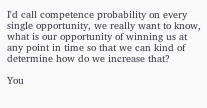I'd call competence probability on every single opportunity, we really want to know, what is our opportunity of winning us at any point in time so that we can kind of determine how do we increase that?

You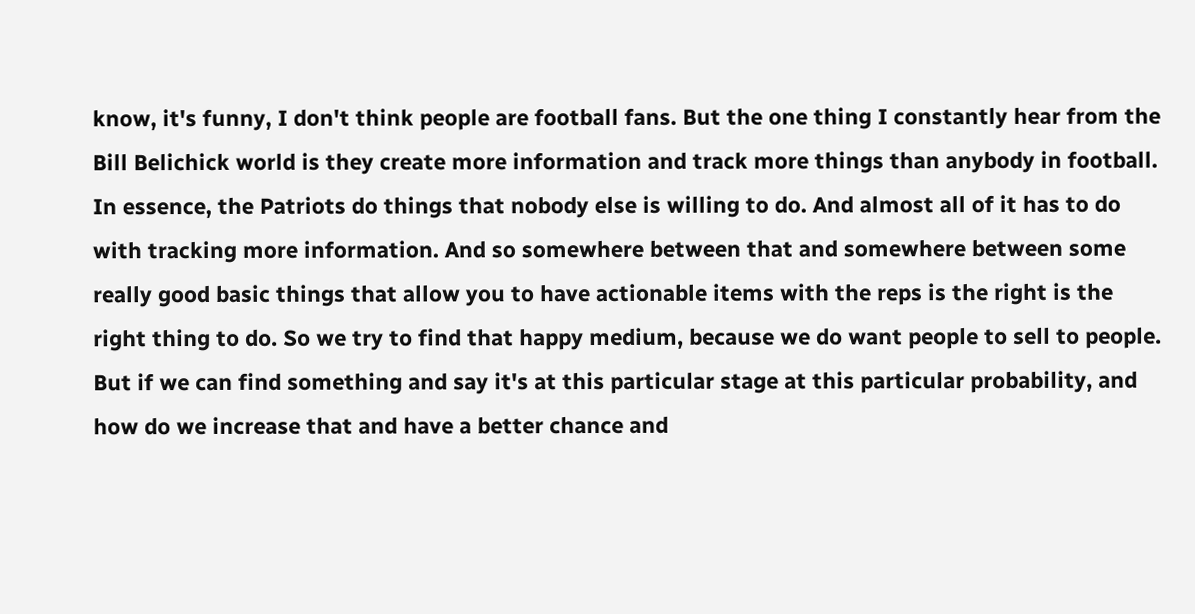know, it's funny, I don't think people are football fans. But the one thing I constantly hear from the Bill Belichick world is they create more information and track more things than anybody in football. In essence, the Patriots do things that nobody else is willing to do. And almost all of it has to do with tracking more information. And so somewhere between that and somewhere between some really good basic things that allow you to have actionable items with the reps is the right is the right thing to do. So we try to find that happy medium, because we do want people to sell to people. But if we can find something and say it's at this particular stage at this particular probability, and how do we increase that and have a better chance and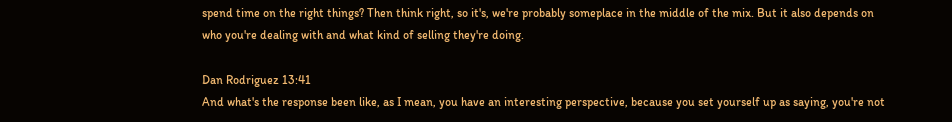spend time on the right things? Then think right, so it's, we're probably someplace in the middle of the mix. But it also depends on who you're dealing with and what kind of selling they're doing.

Dan Rodriguez 13:41
And what's the response been like, as I mean, you have an interesting perspective, because you set yourself up as saying, you're not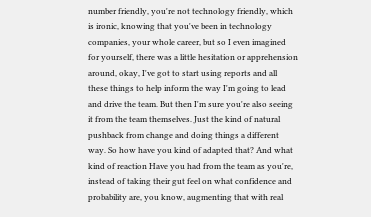number friendly, you're not technology friendly, which is ironic, knowing that you've been in technology companies, your whole career, but so I even imagined for yourself, there was a little hesitation or apprehension around, okay, I've got to start using reports and all these things to help inform the way I'm going to lead and drive the team. But then I'm sure you're also seeing it from the team themselves. Just the kind of natural pushback from change and doing things a different way. So how have you kind of adapted that? And what kind of reaction Have you had from the team as you're, instead of taking their gut feel on what confidence and probability are, you know, augmenting that with real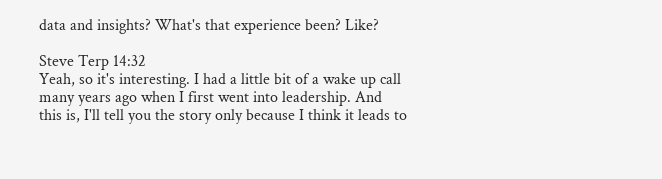data and insights? What's that experience been? Like?

Steve Terp 14:32
Yeah, so it's interesting. I had a little bit of a wake up call many years ago when I first went into leadership. And this is, I'll tell you the story only because I think it leads to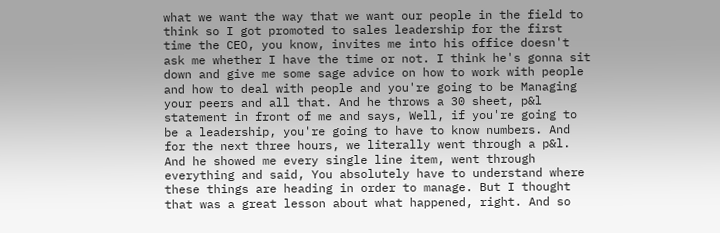what we want the way that we want our people in the field to think so I got promoted to sales leadership for the first time the CEO, you know, invites me into his office doesn't ask me whether I have the time or not. I think he's gonna sit down and give me some sage advice on how to work with people and how to deal with people and you're going to be Managing your peers and all that. And he throws a 30 sheet, p&l statement in front of me and says, Well, if you're going to be a leadership, you're going to have to know numbers. And for the next three hours, we literally went through a p&l. And he showed me every single line item, went through everything and said, You absolutely have to understand where these things are heading in order to manage. But I thought that was a great lesson about what happened, right. And so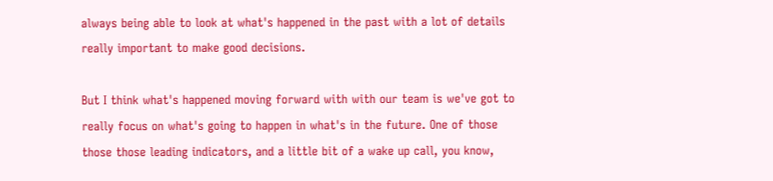always being able to look at what's happened in the past with a lot of details really important to make good decisions.

But I think what's happened moving forward with with our team is we've got to really focus on what's going to happen in what's in the future. One of those those those leading indicators, and a little bit of a wake up call, you know,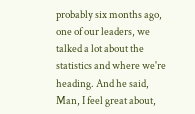probably six months ago, one of our leaders, we talked a lot about the statistics and where we're heading. And he said, Man, I feel great about,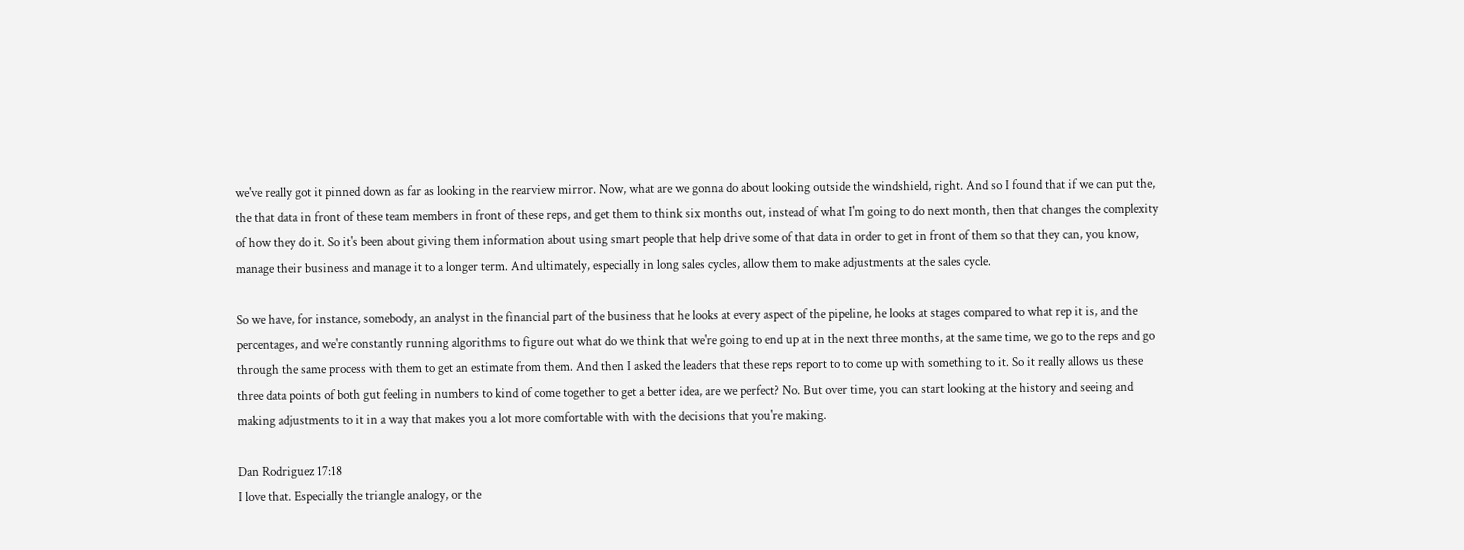we've really got it pinned down as far as looking in the rearview mirror. Now, what are we gonna do about looking outside the windshield, right. And so I found that if we can put the, the that data in front of these team members in front of these reps, and get them to think six months out, instead of what I'm going to do next month, then that changes the complexity of how they do it. So it's been about giving them information about using smart people that help drive some of that data in order to get in front of them so that they can, you know, manage their business and manage it to a longer term. And ultimately, especially in long sales cycles, allow them to make adjustments at the sales cycle.

So we have, for instance, somebody, an analyst in the financial part of the business that he looks at every aspect of the pipeline, he looks at stages compared to what rep it is, and the percentages, and we're constantly running algorithms to figure out what do we think that we're going to end up at in the next three months, at the same time, we go to the reps and go through the same process with them to get an estimate from them. And then I asked the leaders that these reps report to to come up with something to it. So it really allows us these three data points of both gut feeling in numbers to kind of come together to get a better idea, are we perfect? No. But over time, you can start looking at the history and seeing and making adjustments to it in a way that makes you a lot more comfortable with with the decisions that you're making.

Dan Rodriguez 17:18
I love that. Especially the triangle analogy, or the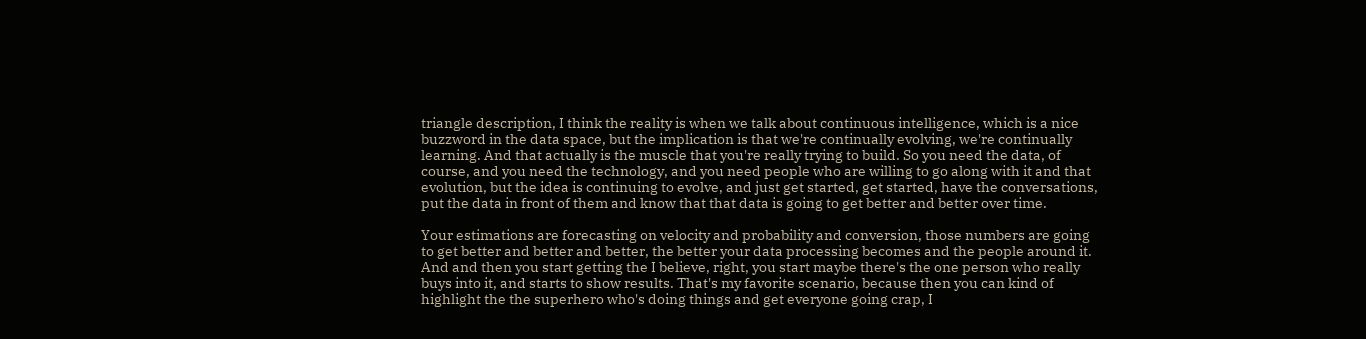triangle description, I think the reality is when we talk about continuous intelligence, which is a nice buzzword in the data space, but the implication is that we're continually evolving, we're continually learning. And that actually is the muscle that you're really trying to build. So you need the data, of course, and you need the technology, and you need people who are willing to go along with it and that evolution, but the idea is continuing to evolve, and just get started, get started, have the conversations, put the data in front of them and know that that data is going to get better and better over time.

Your estimations are forecasting on velocity and probability and conversion, those numbers are going to get better and better and better, the better your data processing becomes and the people around it. And and then you start getting the I believe, right, you start maybe there's the one person who really buys into it, and starts to show results. That's my favorite scenario, because then you can kind of highlight the the superhero who's doing things and get everyone going crap, I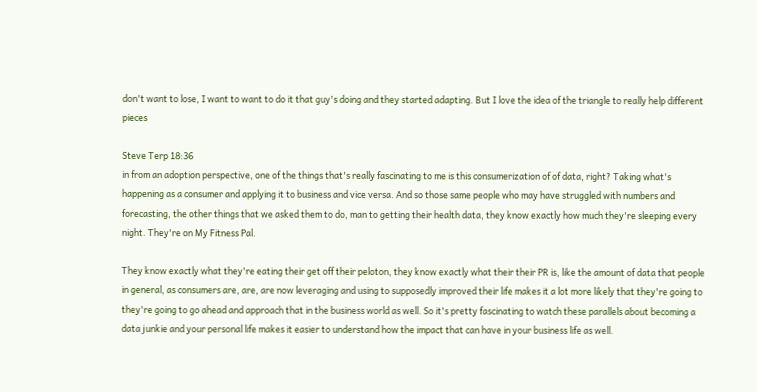don't want to lose, I want to want to do it that guy's doing and they started adapting. But I love the idea of the triangle to really help different pieces

Steve Terp 18:36
in from an adoption perspective, one of the things that's really fascinating to me is this consumerization of of data, right? Taking what's happening as a consumer and applying it to business and vice versa. And so those same people who may have struggled with numbers and forecasting, the other things that we asked them to do, man to getting their health data, they know exactly how much they're sleeping every night. They're on My Fitness Pal.

They know exactly what they're eating their get off their peloton, they know exactly what their their PR is, like the amount of data that people in general, as consumers are, are, are now leveraging and using to supposedly improved their life makes it a lot more likely that they're going to they're going to go ahead and approach that in the business world as well. So it's pretty fascinating to watch these parallels about becoming a data junkie and your personal life makes it easier to understand how the impact that can have in your business life as well.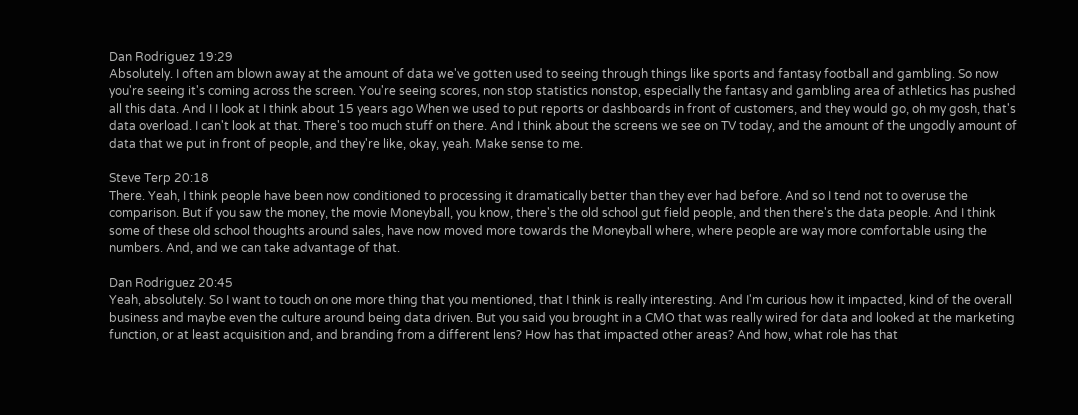Dan Rodriguez 19:29
Absolutely. I often am blown away at the amount of data we've gotten used to seeing through things like sports and fantasy football and gambling. So now you're seeing it's coming across the screen. You're seeing scores, non stop statistics nonstop, especially the fantasy and gambling area of athletics has pushed all this data. And I I look at I think about 15 years ago When we used to put reports or dashboards in front of customers, and they would go, oh my gosh, that's data overload. I can't look at that. There's too much stuff on there. And I think about the screens we see on TV today, and the amount of the ungodly amount of data that we put in front of people, and they're like, okay, yeah. Make sense to me.

Steve Terp 20:18
There. Yeah, I think people have been now conditioned to processing it dramatically better than they ever had before. And so I tend not to overuse the comparison. But if you saw the money, the movie Moneyball, you know, there's the old school gut field people, and then there's the data people. And I think some of these old school thoughts around sales, have now moved more towards the Moneyball where, where people are way more comfortable using the numbers. And, and we can take advantage of that.

Dan Rodriguez 20:45
Yeah, absolutely. So I want to touch on one more thing that you mentioned, that I think is really interesting. And I'm curious how it impacted, kind of the overall business and maybe even the culture around being data driven. But you said you brought in a CMO that was really wired for data and looked at the marketing function, or at least acquisition and, and branding from a different lens? How has that impacted other areas? And how, what role has that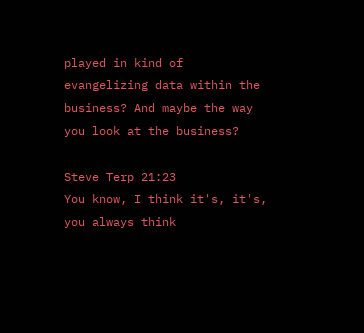played in kind of evangelizing data within the business? And maybe the way you look at the business?

Steve Terp 21:23
You know, I think it's, it's, you always think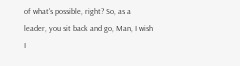of what's possible, right? So, as a leader, you sit back and go, Man, I wish I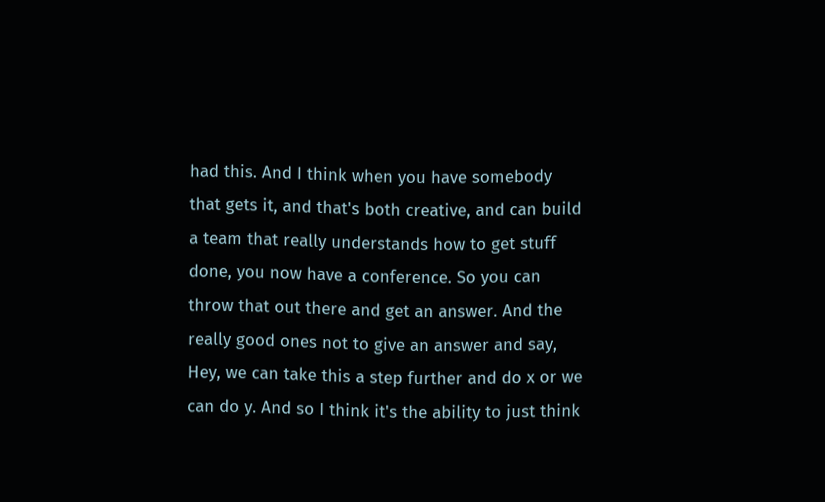had this. And I think when you have somebody that gets it, and that's both creative, and can build a team that really understands how to get stuff done, you now have a conference. So you can throw that out there and get an answer. And the really good ones not to give an answer and say, Hey, we can take this a step further and do x or we can do y. And so I think it's the ability to just think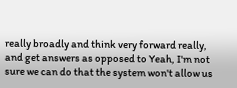really broadly and think very forward really, and get answers as opposed to Yeah, I'm not sure we can do that the system won't allow us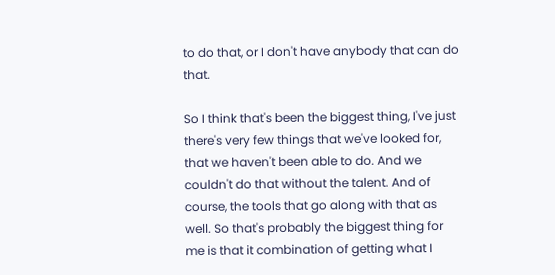to do that, or I don't have anybody that can do that.

So I think that's been the biggest thing, I've just there's very few things that we've looked for, that we haven't been able to do. And we couldn't do that without the talent. And of course, the tools that go along with that as well. So that's probably the biggest thing for me is that it combination of getting what I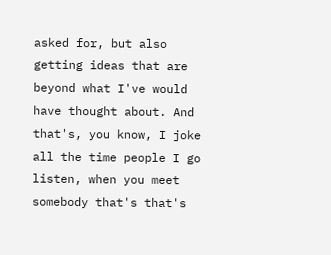asked for, but also getting ideas that are beyond what I've would have thought about. And that's, you know, I joke all the time people I go listen, when you meet somebody that's that's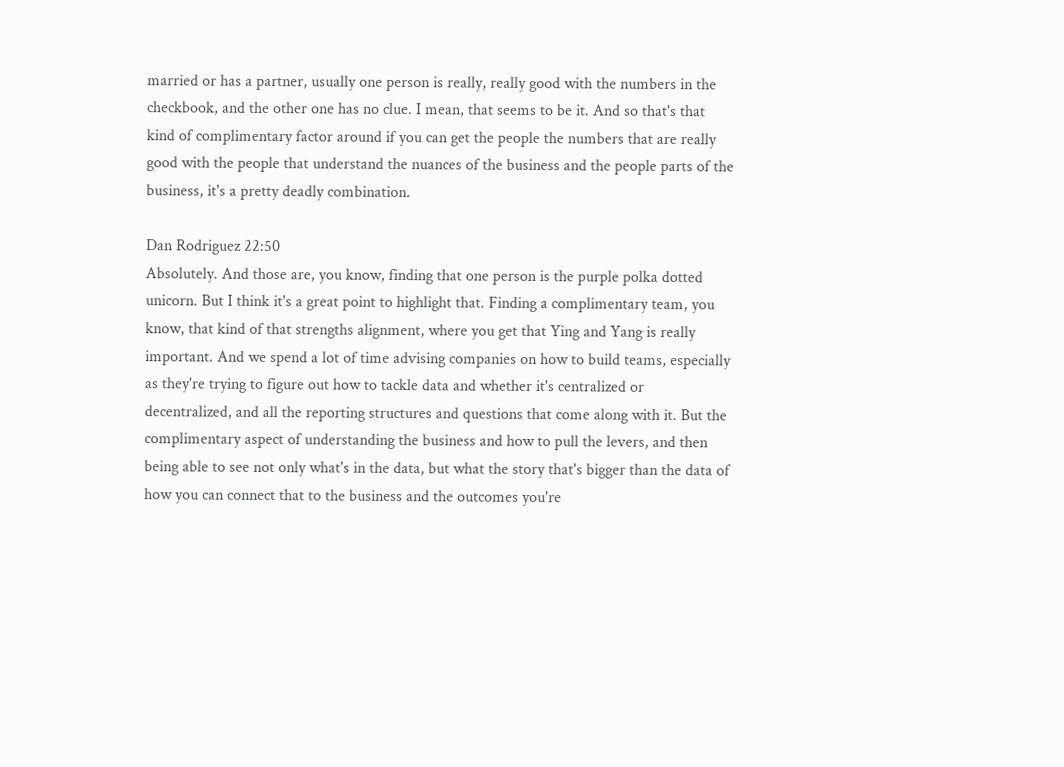married or has a partner, usually one person is really, really good with the numbers in the checkbook, and the other one has no clue. I mean, that seems to be it. And so that's that kind of complimentary factor around if you can get the people the numbers that are really good with the people that understand the nuances of the business and the people parts of the business, it's a pretty deadly combination.

Dan Rodriguez 22:50
Absolutely. And those are, you know, finding that one person is the purple polka dotted unicorn. But I think it's a great point to highlight that. Finding a complimentary team, you know, that kind of that strengths alignment, where you get that Ying and Yang is really important. And we spend a lot of time advising companies on how to build teams, especially as they're trying to figure out how to tackle data and whether it's centralized or decentralized, and all the reporting structures and questions that come along with it. But the complimentary aspect of understanding the business and how to pull the levers, and then being able to see not only what's in the data, but what the story that's bigger than the data of how you can connect that to the business and the outcomes you're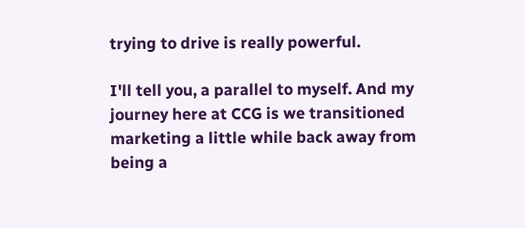trying to drive is really powerful.

I'll tell you, a parallel to myself. And my journey here at CCG is we transitioned marketing a little while back away from being a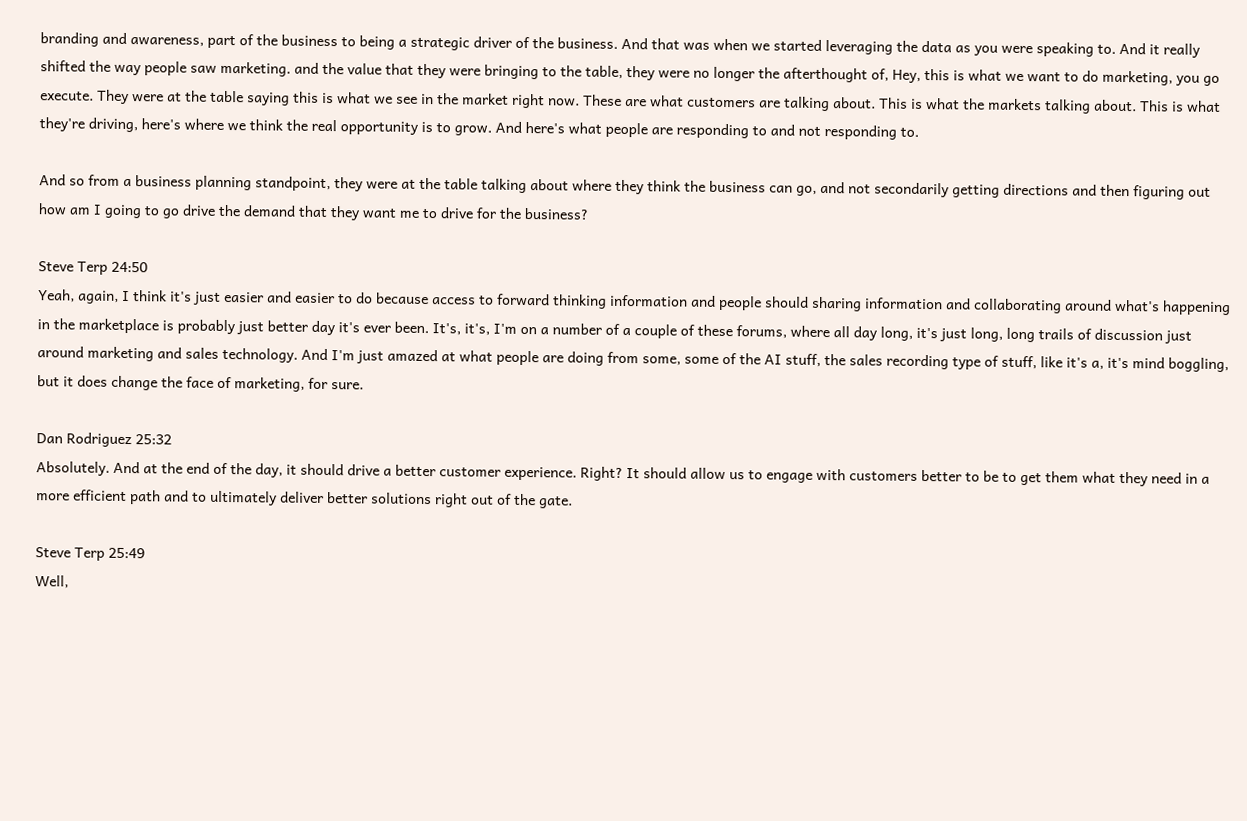branding and awareness, part of the business to being a strategic driver of the business. And that was when we started leveraging the data as you were speaking to. And it really shifted the way people saw marketing. and the value that they were bringing to the table, they were no longer the afterthought of, Hey, this is what we want to do marketing, you go execute. They were at the table saying this is what we see in the market right now. These are what customers are talking about. This is what the markets talking about. This is what they're driving, here's where we think the real opportunity is to grow. And here's what people are responding to and not responding to.

And so from a business planning standpoint, they were at the table talking about where they think the business can go, and not secondarily getting directions and then figuring out how am I going to go drive the demand that they want me to drive for the business?

Steve Terp 24:50
Yeah, again, I think it's just easier and easier to do because access to forward thinking information and people should sharing information and collaborating around what's happening in the marketplace is probably just better day it's ever been. It's, it's, I'm on a number of a couple of these forums, where all day long, it's just long, long trails of discussion just around marketing and sales technology. And I'm just amazed at what people are doing from some, some of the AI stuff, the sales recording type of stuff, like it's a, it's mind boggling, but it does change the face of marketing, for sure.

Dan Rodriguez 25:32
Absolutely. And at the end of the day, it should drive a better customer experience. Right? It should allow us to engage with customers better to be to get them what they need in a more efficient path and to ultimately deliver better solutions right out of the gate.

Steve Terp 25:49
Well,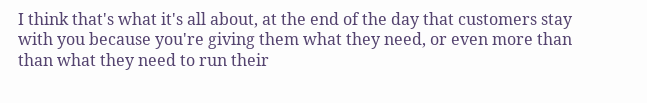I think that's what it's all about, at the end of the day that customers stay with you because you're giving them what they need, or even more than than what they need to run their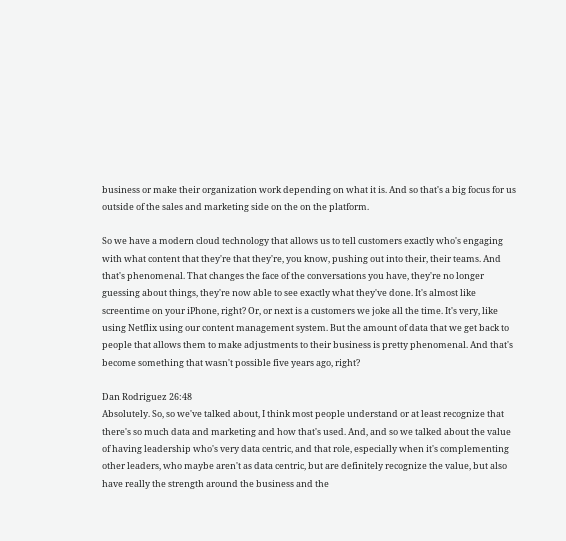business or make their organization work depending on what it is. And so that's a big focus for us outside of the sales and marketing side on the on the platform.

So we have a modern cloud technology that allows us to tell customers exactly who's engaging with what content that they're that they're, you know, pushing out into their, their teams. And that's phenomenal. That changes the face of the conversations you have, they're no longer guessing about things, they're now able to see exactly what they've done. It's almost like screentime on your iPhone, right? Or, or next is a customers we joke all the time. It's very, like using Netflix using our content management system. But the amount of data that we get back to people that allows them to make adjustments to their business is pretty phenomenal. And that's become something that wasn't possible five years ago, right?

Dan Rodriguez 26:48
Absolutely. So, so we've talked about, I think most people understand or at least recognize that there's so much data and marketing and how that's used. And, and so we talked about the value of having leadership who's very data centric, and that role, especially when it's complementing other leaders, who maybe aren't as data centric, but are definitely recognize the value, but also have really the strength around the business and the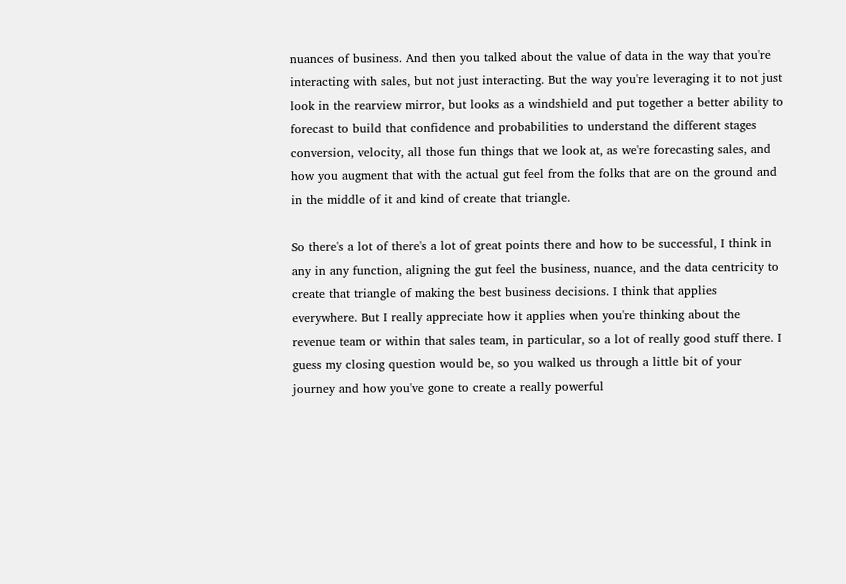nuances of business. And then you talked about the value of data in the way that you're interacting with sales, but not just interacting. But the way you're leveraging it to not just look in the rearview mirror, but looks as a windshield and put together a better ability to forecast to build that confidence and probabilities to understand the different stages conversion, velocity, all those fun things that we look at, as we're forecasting sales, and how you augment that with the actual gut feel from the folks that are on the ground and in the middle of it and kind of create that triangle.

So there's a lot of there's a lot of great points there and how to be successful, I think in any in any function, aligning the gut feel the business, nuance, and the data centricity to create that triangle of making the best business decisions. I think that applies everywhere. But I really appreciate how it applies when you're thinking about the revenue team or within that sales team, in particular, so a lot of really good stuff there. I guess my closing question would be, so you walked us through a little bit of your journey and how you've gone to create a really powerful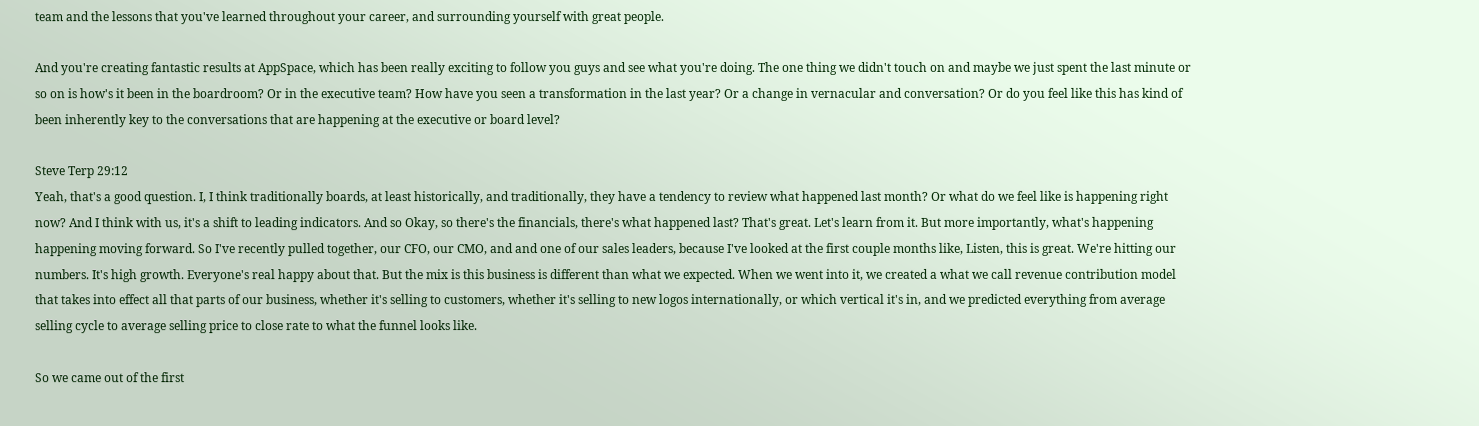team and the lessons that you've learned throughout your career, and surrounding yourself with great people.

And you're creating fantastic results at AppSpace, which has been really exciting to follow you guys and see what you're doing. The one thing we didn't touch on and maybe we just spent the last minute or so on is how's it been in the boardroom? Or in the executive team? How have you seen a transformation in the last year? Or a change in vernacular and conversation? Or do you feel like this has kind of been inherently key to the conversations that are happening at the executive or board level?

Steve Terp 29:12
Yeah, that's a good question. I, I think traditionally boards, at least historically, and traditionally, they have a tendency to review what happened last month? Or what do we feel like is happening right now? And I think with us, it's a shift to leading indicators. And so Okay, so there's the financials, there's what happened last? That's great. Let's learn from it. But more importantly, what's happening happening moving forward. So I've recently pulled together, our CFO, our CMO, and and one of our sales leaders, because I've looked at the first couple months like, Listen, this is great. We're hitting our numbers. It's high growth. Everyone's real happy about that. But the mix is this business is different than what we expected. When we went into it, we created a what we call revenue contribution model that takes into effect all that parts of our business, whether it's selling to customers, whether it's selling to new logos internationally, or which vertical it's in, and we predicted everything from average selling cycle to average selling price to close rate to what the funnel looks like.

So we came out of the first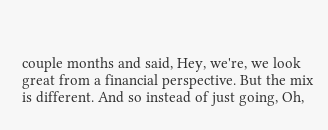couple months and said, Hey, we're, we look great from a financial perspective. But the mix is different. And so instead of just going, Oh,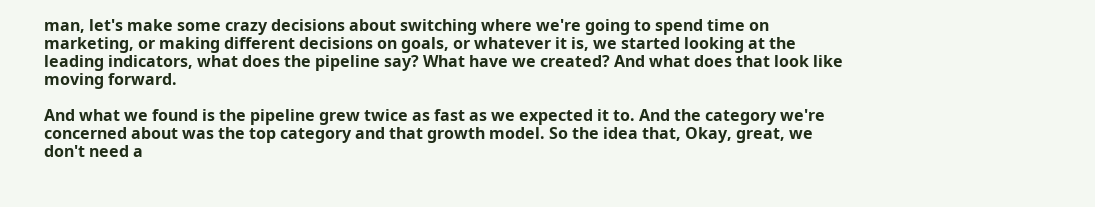man, let's make some crazy decisions about switching where we're going to spend time on marketing, or making different decisions on goals, or whatever it is, we started looking at the leading indicators, what does the pipeline say? What have we created? And what does that look like moving forward.

And what we found is the pipeline grew twice as fast as we expected it to. And the category we're concerned about was the top category and that growth model. So the idea that, Okay, great, we don't need a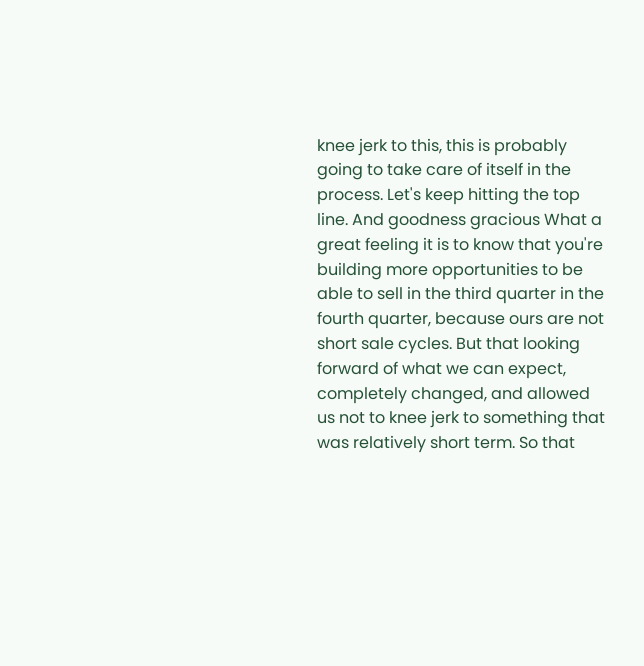knee jerk to this, this is probably going to take care of itself in the process. Let's keep hitting the top line. And goodness gracious What a great feeling it is to know that you're building more opportunities to be able to sell in the third quarter in the fourth quarter, because ours are not short sale cycles. But that looking forward of what we can expect, completely changed, and allowed us not to knee jerk to something that was relatively short term. So that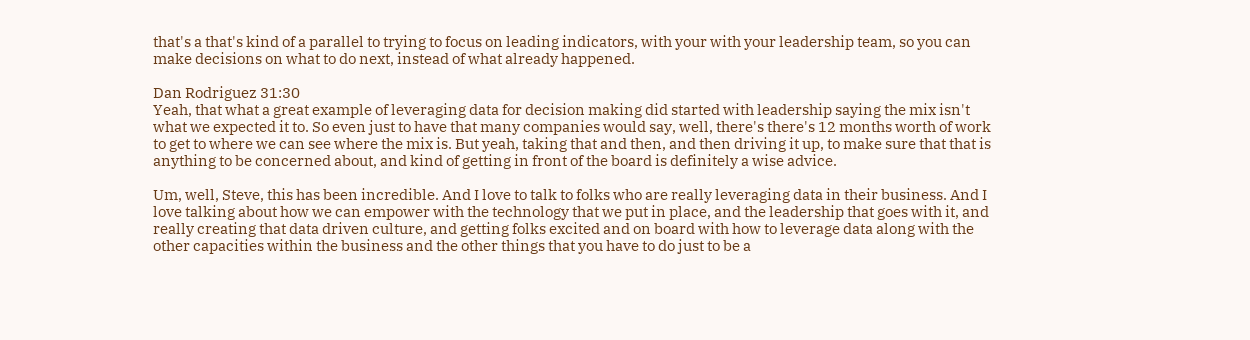that's a that's kind of a parallel to trying to focus on leading indicators, with your with your leadership team, so you can make decisions on what to do next, instead of what already happened.

Dan Rodriguez 31:30
Yeah, that what a great example of leveraging data for decision making did started with leadership saying the mix isn't what we expected it to. So even just to have that many companies would say, well, there's there's 12 months worth of work to get to where we can see where the mix is. But yeah, taking that and then, and then driving it up, to make sure that that is anything to be concerned about, and kind of getting in front of the board is definitely a wise advice.

Um, well, Steve, this has been incredible. And I love to talk to folks who are really leveraging data in their business. And I love talking about how we can empower with the technology that we put in place, and the leadership that goes with it, and really creating that data driven culture, and getting folks excited and on board with how to leverage data along with the other capacities within the business and the other things that you have to do just to be a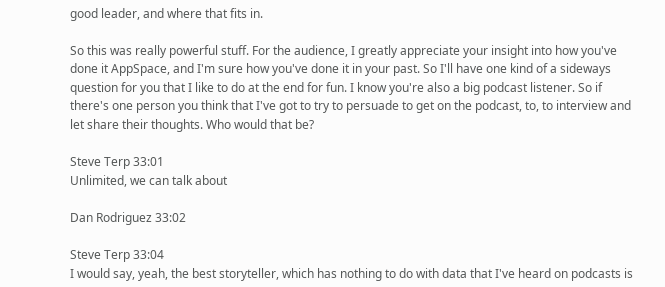good leader, and where that fits in.

So this was really powerful stuff. For the audience, I greatly appreciate your insight into how you've done it AppSpace, and I'm sure how you've done it in your past. So I'll have one kind of a sideways question for you that I like to do at the end for fun. I know you're also a big podcast listener. So if there's one person you think that I've got to try to persuade to get on the podcast, to, to interview and let share their thoughts. Who would that be?

Steve Terp 33:01
Unlimited, we can talk about

Dan Rodriguez 33:02

Steve Terp 33:04
I would say, yeah, the best storyteller, which has nothing to do with data that I've heard on podcasts is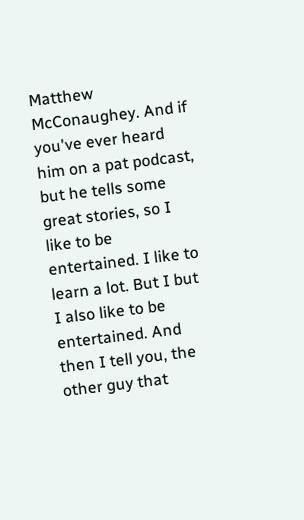Matthew McConaughey. And if you've ever heard him on a pat podcast, but he tells some great stories, so I like to be entertained. I like to learn a lot. But I but I also like to be entertained. And then I tell you, the other guy that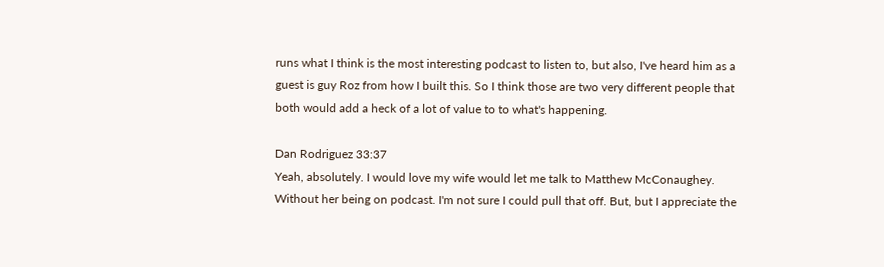runs what I think is the most interesting podcast to listen to, but also, I've heard him as a guest is guy Roz from how I built this. So I think those are two very different people that both would add a heck of a lot of value to to what's happening.

Dan Rodriguez 33:37
Yeah, absolutely. I would love my wife would let me talk to Matthew McConaughey. Without her being on podcast. I'm not sure I could pull that off. But, but I appreciate the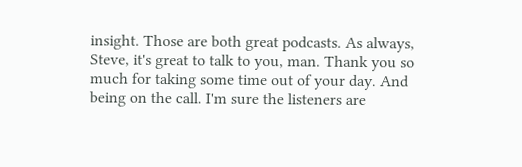insight. Those are both great podcasts. As always, Steve, it's great to talk to you, man. Thank you so much for taking some time out of your day. And being on the call. I'm sure the listeners are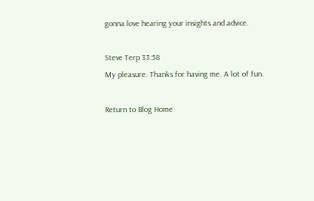gonna love hearing your insights and advice.

Steve Terp 33:58
My pleasure. Thanks for having me. A lot of fun.

Return to Blog Home